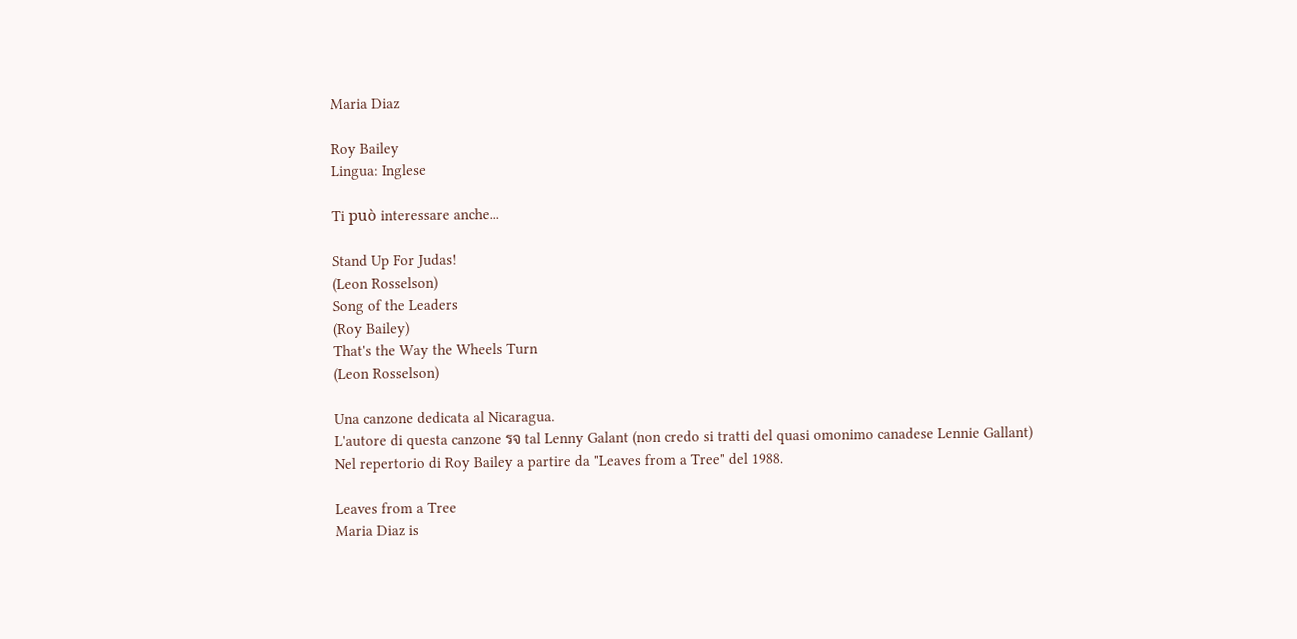Maria Diaz

Roy Bailey
Lingua: Inglese

Ti può interessare anche...

Stand Up For Judas!
(Leon Rosselson)
Song of the Leaders
(Roy Bailey)
That's the Way the Wheels Turn
(Leon Rosselson)

Una canzone dedicata al Nicaragua.
L'autore di questa canzone รจ tal Lenny Galant (non credo si tratti del quasi omonimo canadese Lennie Gallant)
Nel repertorio di Roy Bailey a partire da "Leaves from a Tree" del 1988.

Leaves from a Tree
Maria Diaz is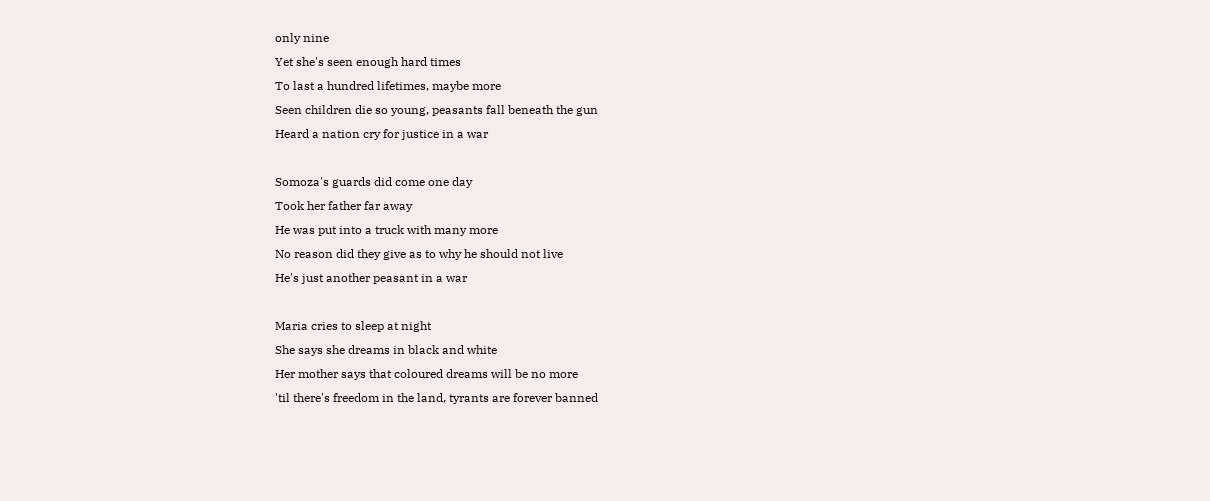only nine
Yet she's seen enough hard times
To last a hundred lifetimes, maybe more
Seen children die so young, peasants fall beneath the gun
Heard a nation cry for justice in a war

Somoza's guards did come one day
Took her father far away
He was put into a truck with many more
No reason did they give as to why he should not live
He's just another peasant in a war

Maria cries to sleep at night
She says she dreams in black and white
Her mother says that coloured dreams will be no more
'til there's freedom in the land, tyrants are forever banned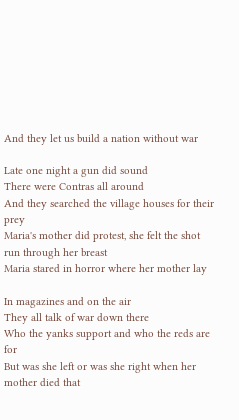And they let us build a nation without war

Late one night a gun did sound
There were Contras all around
And they searched the village houses for their prey
Maria's mother did protest, she felt the shot run through her breast
Maria stared in horror where her mother lay

In magazines and on the air
They all talk of war down there
Who the yanks support and who the reds are for
But was she left or was she right when her mother died that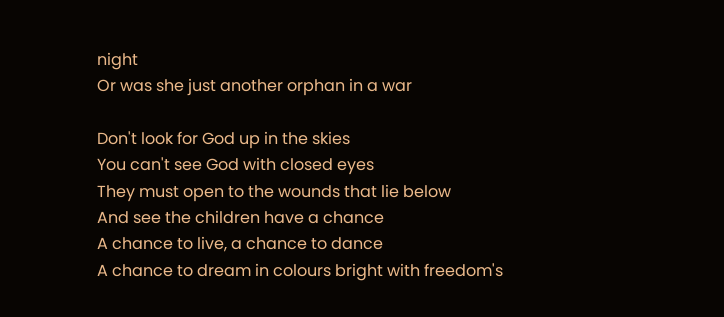night
Or was she just another orphan in a war

Don't look for God up in the skies
You can't see God with closed eyes
They must open to the wounds that lie below
And see the children have a chance
A chance to live, a chance to dance
A chance to dream in colours bright with freedom's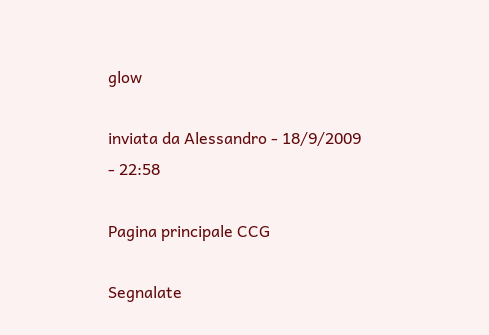glow

inviata da Alessandro - 18/9/2009 - 22:58

Pagina principale CCG

Segnalate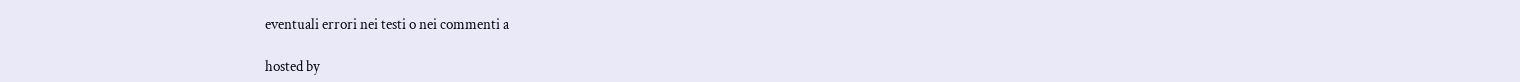eventuali errori nei testi o nei commenti a

hosted by